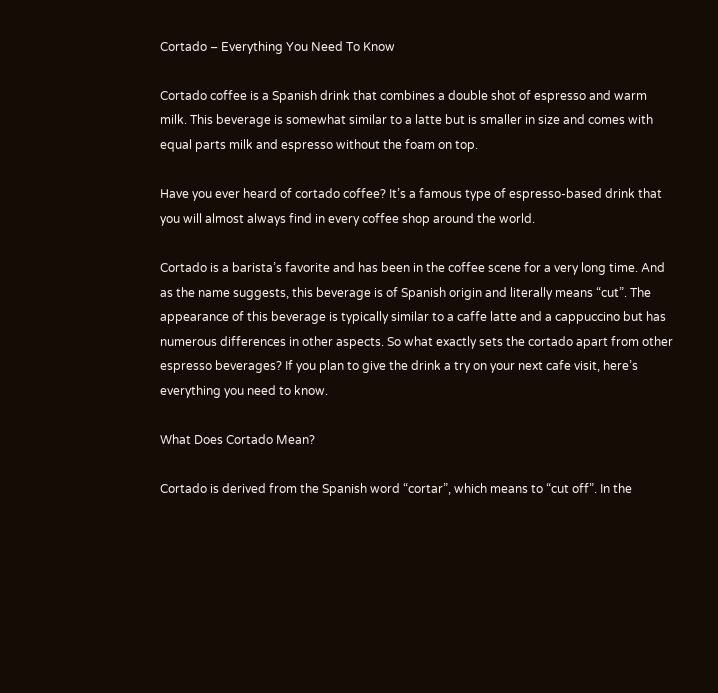Cortado – Everything You Need To Know

Cortado coffee is a Spanish drink that combines a double shot of espresso and warm milk. This beverage is somewhat similar to a latte but is smaller in size and comes with equal parts milk and espresso without the foam on top.

Have you ever heard of cortado coffee? It’s a famous type of espresso-based drink that you will almost always find in every coffee shop around the world.

Cortado is a barista’s favorite and has been in the coffee scene for a very long time. And as the name suggests, this beverage is of Spanish origin and literally means “cut”. The appearance of this beverage is typically similar to a caffe latte and a cappuccino but has numerous differences in other aspects. So what exactly sets the cortado apart from other espresso beverages? If you plan to give the drink a try on your next cafe visit, here’s everything you need to know.

What Does Cortado Mean?

Cortado is derived from the Spanish word “cortar”, which means to “cut off”. In the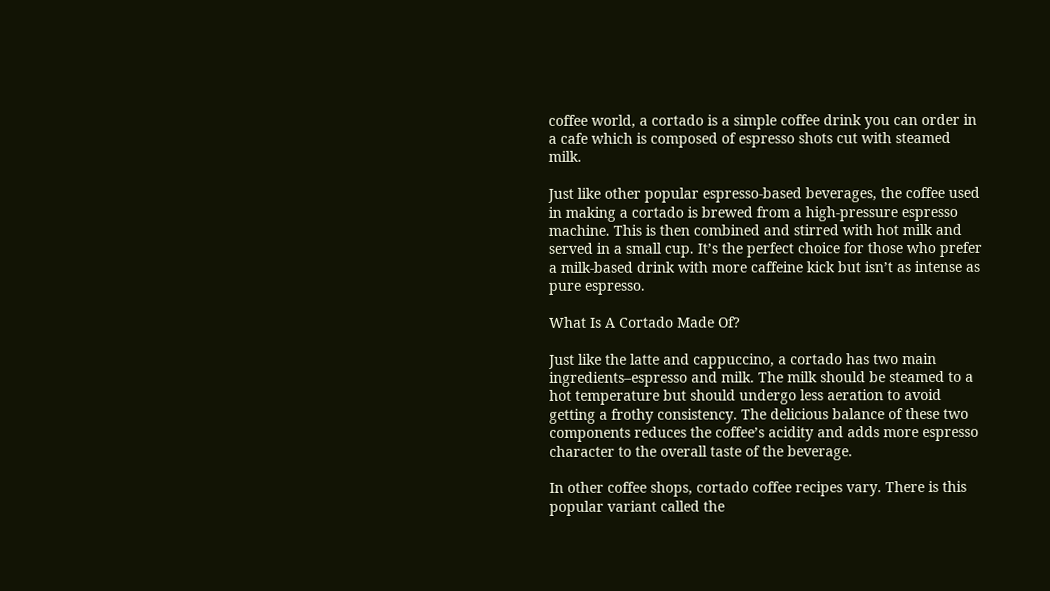coffee world, a cortado is a simple coffee drink you can order in a cafe which is composed of espresso shots cut with steamed milk.

Just like other popular espresso-based beverages, the coffee used in making a cortado is brewed from a high-pressure espresso machine. This is then combined and stirred with hot milk and served in a small cup. It’s the perfect choice for those who prefer a milk-based drink with more caffeine kick but isn’t as intense as pure espresso.

What Is A Cortado Made Of?

Just like the latte and cappuccino, a cortado has two main ingredients–espresso and milk. The milk should be steamed to a hot temperature but should undergo less aeration to avoid getting a frothy consistency. The delicious balance of these two components reduces the coffee’s acidity and adds more espresso character to the overall taste of the beverage.

In other coffee shops, cortado coffee recipes vary. There is this popular variant called the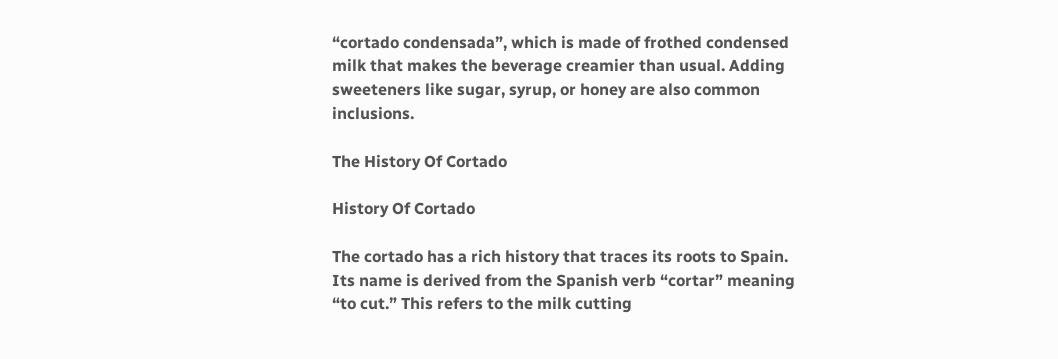“cortado condensada”, which is made of frothed condensed milk that makes the beverage creamier than usual. Adding sweeteners like sugar, syrup, or honey are also common inclusions.

The History Of Cortado

History Of Cortado

The cortado has a rich history that traces its roots to Spain. Its name is derived from the Spanish verb “cortar” meaning “to cut.” This refers to the milk cutting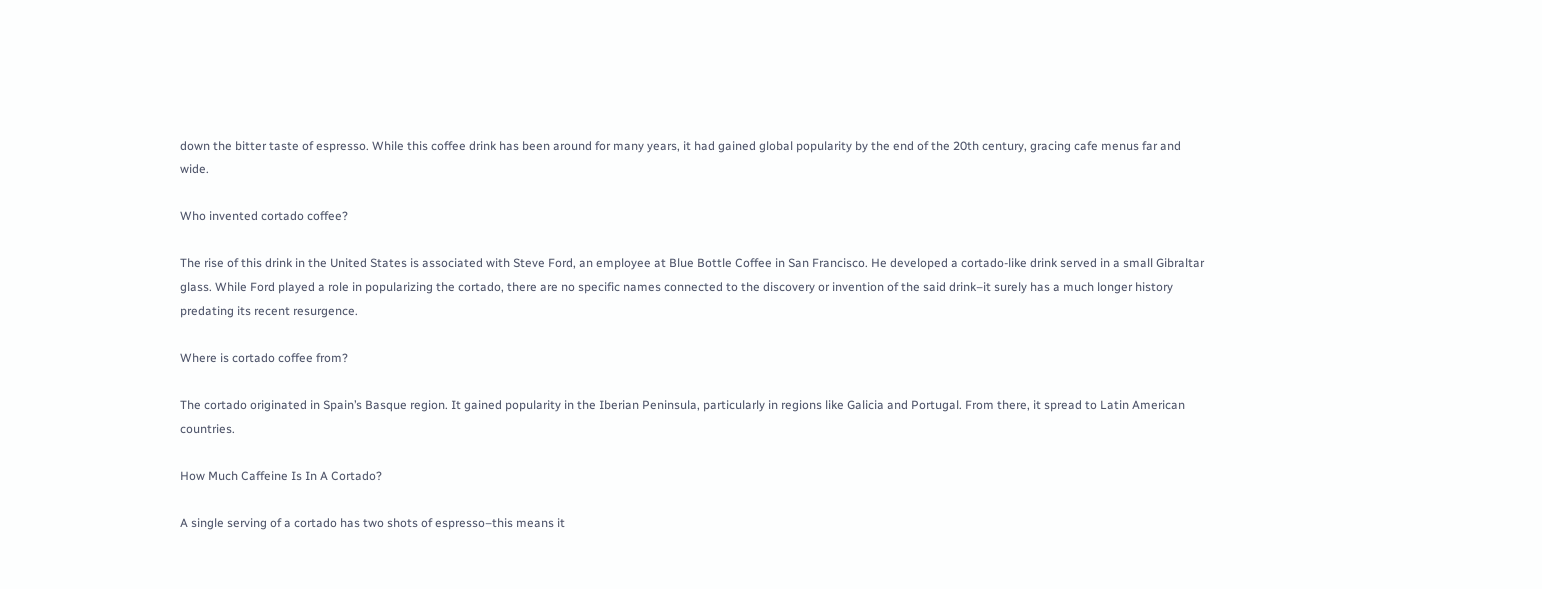down the bitter taste of espresso. While this coffee drink has been around for many years, it had gained global popularity by the end of the 20th century, gracing cafe menus far and wide.

Who invented cortado coffee?

The rise of this drink in the United States is associated with Steve Ford, an employee at Blue Bottle Coffee in San Francisco. He developed a cortado-like drink served in a small Gibraltar glass. While Ford played a role in popularizing the cortado, there are no specific names connected to the discovery or invention of the said drink–it surely has a much longer history predating its recent resurgence.

Where is cortado coffee from?

The cortado originated in Spain’s Basque region. It gained popularity in the Iberian Peninsula, particularly in regions like Galicia and Portugal. From there, it spread to Latin American countries.

How Much Caffeine Is In A Cortado?

A single serving of a cortado has two shots of espresso–this means it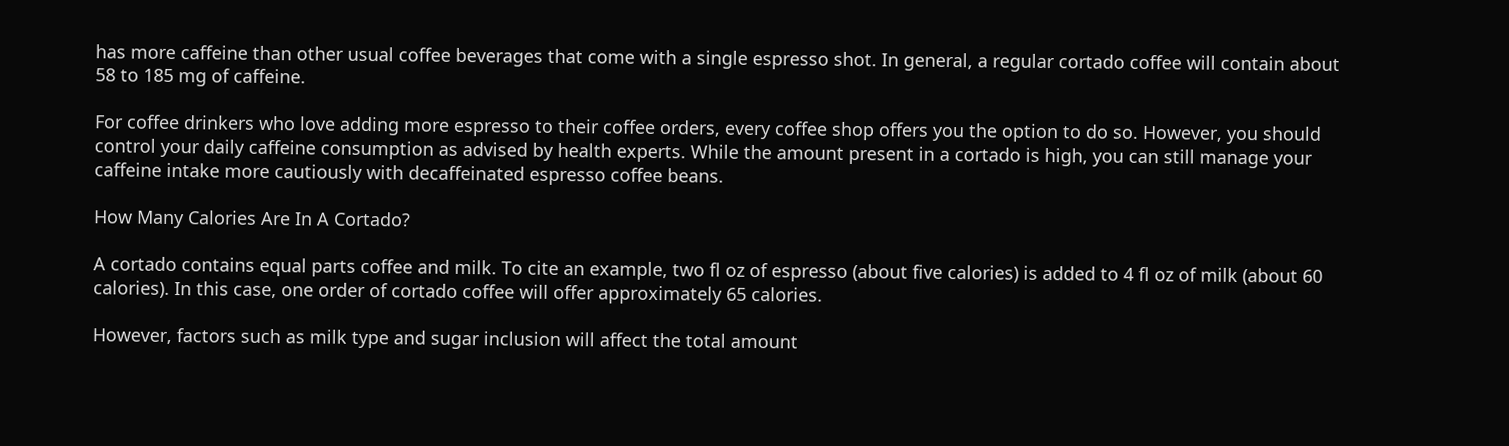has more caffeine than other usual coffee beverages that come with a single espresso shot. In general, a regular cortado coffee will contain about 58 to 185 mg of caffeine.

For coffee drinkers who love adding more espresso to their coffee orders, every coffee shop offers you the option to do so. However, you should control your daily caffeine consumption as advised by health experts. While the amount present in a cortado is high, you can still manage your caffeine intake more cautiously with decaffeinated espresso coffee beans.

How Many Calories Are In A Cortado?

A cortado contains equal parts coffee and milk. To cite an example, two fl oz of espresso (about five calories) is added to 4 fl oz of milk (about 60 calories). In this case, one order of cortado coffee will offer approximately 65 calories.

However, factors such as milk type and sugar inclusion will affect the total amount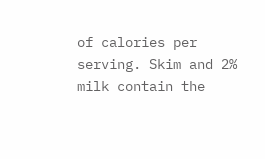of calories per serving. Skim and 2% milk contain the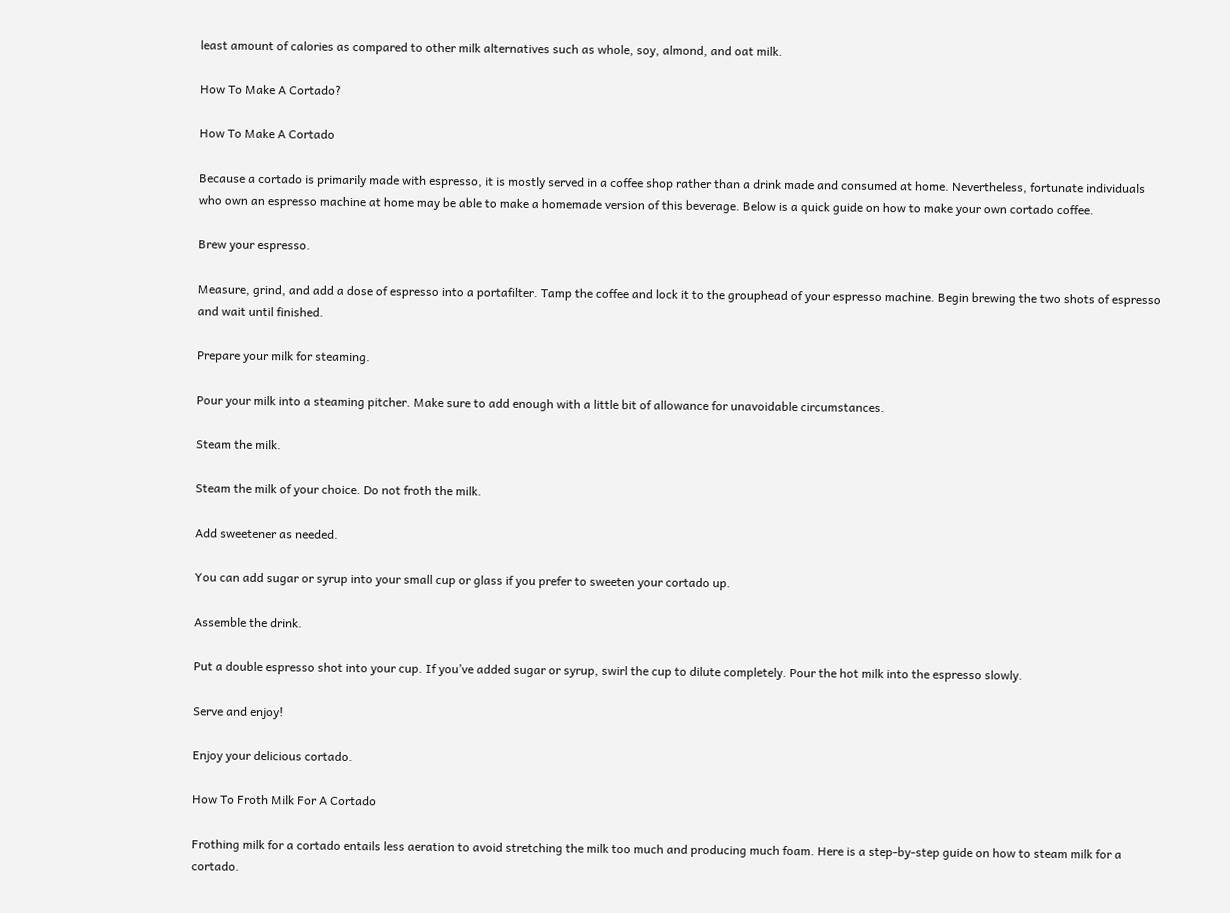least amount of calories as compared to other milk alternatives such as whole, soy, almond, and oat milk.

How To Make A Cortado?

How To Make A Cortado

Because a cortado is primarily made with espresso, it is mostly served in a coffee shop rather than a drink made and consumed at home. Nevertheless, fortunate individuals who own an espresso machine at home may be able to make a homemade version of this beverage. Below is a quick guide on how to make your own cortado coffee.

Brew your espresso.

Measure, grind, and add a dose of espresso into a portafilter. Tamp the coffee and lock it to the grouphead of your espresso machine. Begin brewing the two shots of espresso and wait until finished.

Prepare your milk for steaming.

Pour your milk into a steaming pitcher. Make sure to add enough with a little bit of allowance for unavoidable circumstances.

Steam the milk.

Steam the milk of your choice. Do not froth the milk.

Add sweetener as needed.

You can add sugar or syrup into your small cup or glass if you prefer to sweeten your cortado up.

Assemble the drink.

Put a double espresso shot into your cup. If you’ve added sugar or syrup, swirl the cup to dilute completely. Pour the hot milk into the espresso slowly.

Serve and enjoy!

Enjoy your delicious cortado.

How To Froth Milk For A Cortado

Frothing milk for a cortado entails less aeration to avoid stretching the milk too much and producing much foam. Here is a step-by-step guide on how to steam milk for a cortado.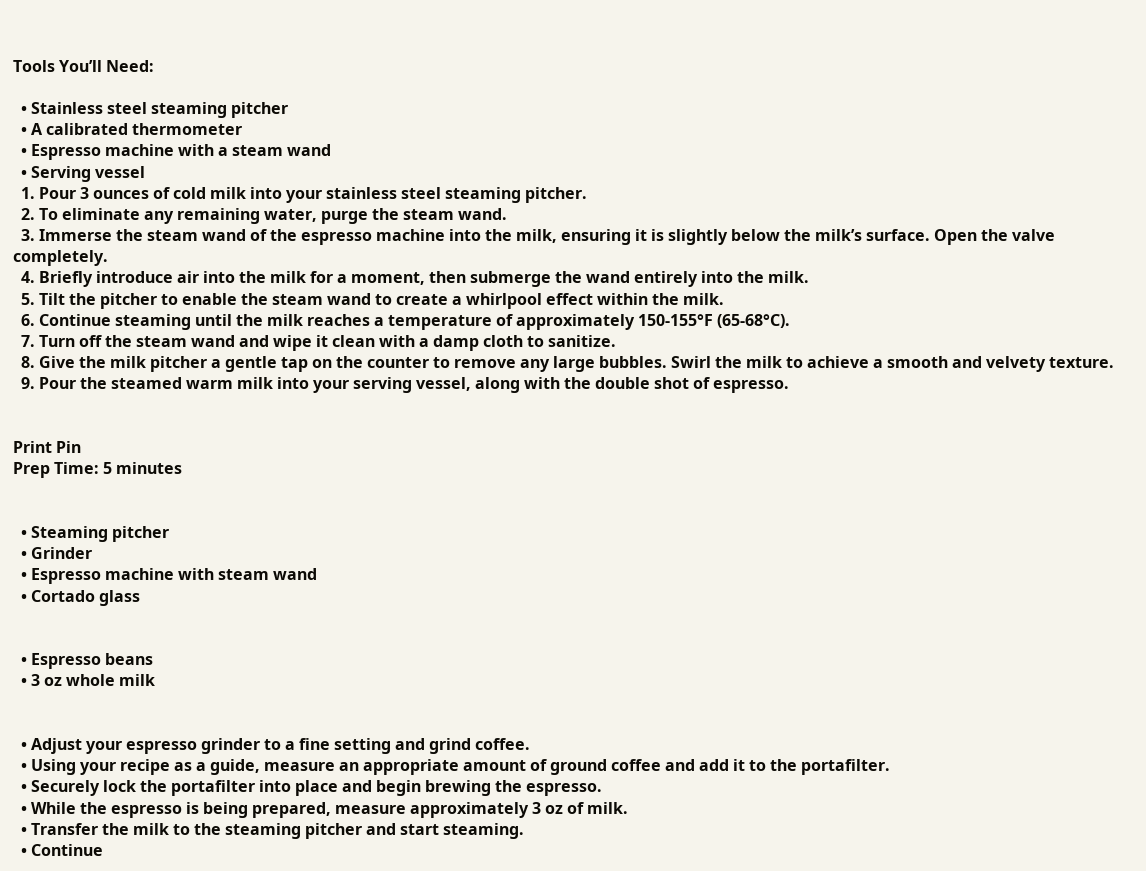Tools You’ll Need:

  • Stainless steel steaming pitcher
  • A calibrated thermometer
  • Espresso machine with a steam wand
  • Serving vessel
  1. Pour 3 ounces of cold milk into your stainless steel steaming pitcher.
  2. To eliminate any remaining water, purge the steam wand.
  3. Immerse the steam wand of the espresso machine into the milk, ensuring it is slightly below the milk’s surface. Open the valve completely.
  4. Briefly introduce air into the milk for a moment, then submerge the wand entirely into the milk.
  5. Tilt the pitcher to enable the steam wand to create a whirlpool effect within the milk.
  6. Continue steaming until the milk reaches a temperature of approximately 150-155°F (65-68°C).
  7. Turn off the steam wand and wipe it clean with a damp cloth to sanitize.
  8. Give the milk pitcher a gentle tap on the counter to remove any large bubbles. Swirl the milk to achieve a smooth and velvety texture.
  9. Pour the steamed warm milk into your serving vessel, along with the double shot of espresso.


Print Pin
Prep Time: 5 minutes


  • Steaming pitcher
  • Grinder
  • Espresso machine with steam wand
  • Cortado glass


  • Espresso beans
  • 3 oz whole milk


  • Adjust your espresso grinder to a fine setting and grind coffee.
  • Using your recipe as a guide, measure an appropriate amount of ground coffee and add it to the portafilter.
  • Securely lock the portafilter into place and begin brewing the espresso.
  • While the espresso is being prepared, measure approximately 3 oz of milk.
  • Transfer the milk to the steaming pitcher and start steaming.
  • Continue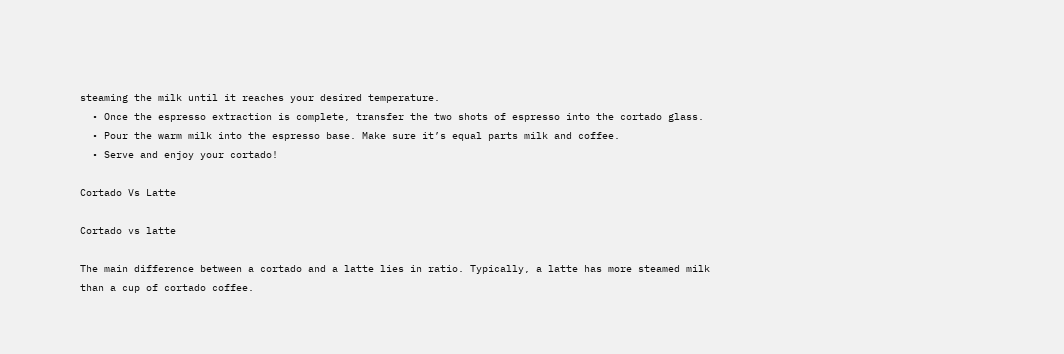steaming the milk until it reaches your desired temperature.
  • Once the espresso extraction is complete, transfer the two shots of espresso into the cortado glass.
  • Pour the warm milk into the espresso base. Make sure it’s equal parts milk and coffee.
  • Serve and enjoy your cortado!

Cortado Vs Latte

Cortado vs latte

The main difference between a cortado and a latte lies in ratio. Typically, a latte has more steamed milk than a cup of cortado coffee.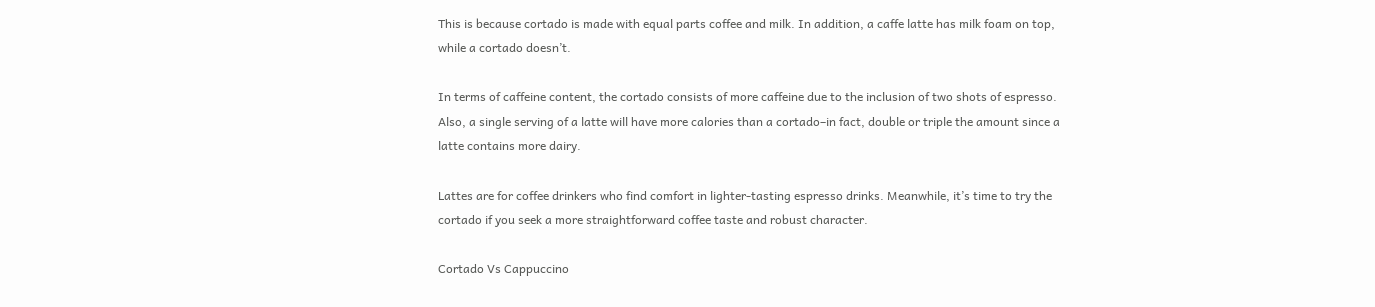This is because cortado is made with equal parts coffee and milk. In addition, a caffe latte has milk foam on top, while a cortado doesn’t.

In terms of caffeine content, the cortado consists of more caffeine due to the inclusion of two shots of espresso. Also, a single serving of a latte will have more calories than a cortado–in fact, double or triple the amount since a latte contains more dairy.

Lattes are for coffee drinkers who find comfort in lighter-tasting espresso drinks. Meanwhile, it’s time to try the cortado if you seek a more straightforward coffee taste and robust character.

Cortado Vs Cappuccino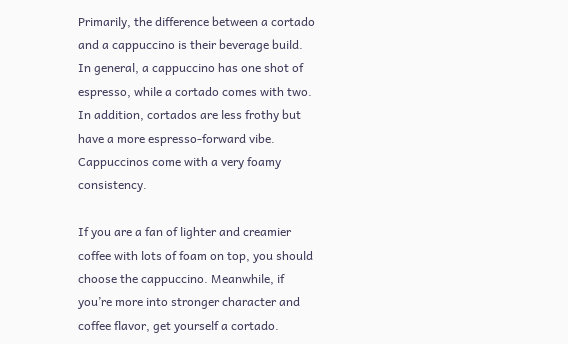Primarily, the difference between a cortado and a cappuccino is their beverage build. In general, a cappuccino has one shot of espresso, while a cortado comes with two. In addition, cortados are less frothy but have a more espresso-forward vibe. Cappuccinos come with a very foamy consistency.

If you are a fan of lighter and creamier coffee with lots of foam on top, you should choose the cappuccino. Meanwhile, if you’re more into stronger character and coffee flavor, get yourself a cortado.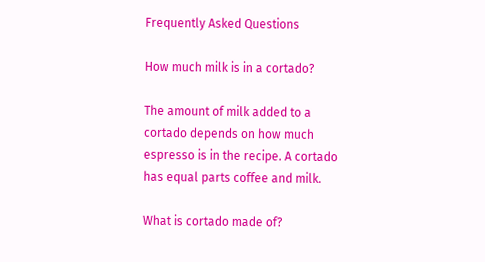Frequently Asked Questions

How much milk is in a cortado?

The amount of milk added to a cortado depends on how much espresso is in the recipe. A cortado has equal parts coffee and milk.

What is cortado made of?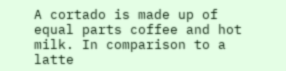A cortado is made up of equal parts coffee and hot milk. In comparison to a latte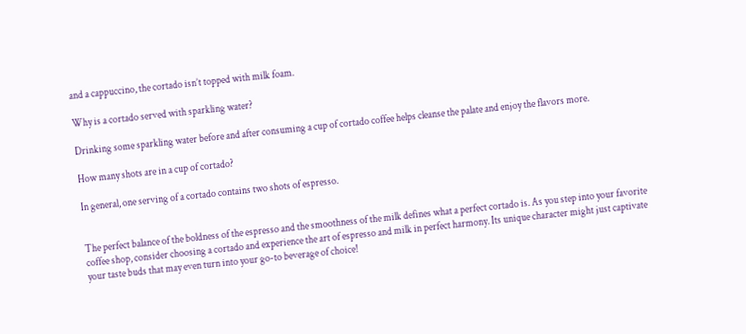and a cappuccino, the cortado isn’t topped with milk foam.

Why is a cortado served with sparkling water?

Drinking some sparkling water before and after consuming a cup of cortado coffee helps cleanse the palate and enjoy the flavors more.

How many shots are in a cup of cortado?

In general, one serving of a cortado contains two shots of espresso.


The perfect balance of the boldness of the espresso and the smoothness of the milk defines what a perfect cortado is. As you step into your favorite coffee shop, consider choosing a cortado and experience the art of espresso and milk in perfect harmony. Its unique character might just captivate your taste buds that may even turn into your go-to beverage of choice!